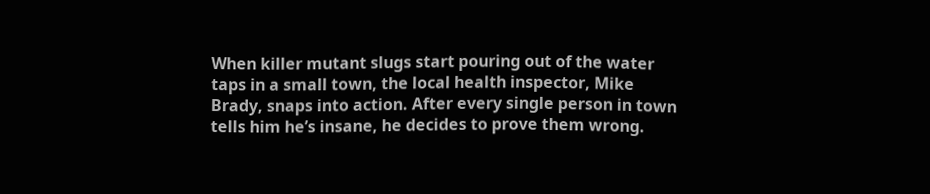When killer mutant slugs start pouring out of the water taps in a small town, the local health inspector, Mike Brady, snaps into action. After every single person in town tells him he’s insane, he decides to prove them wrong.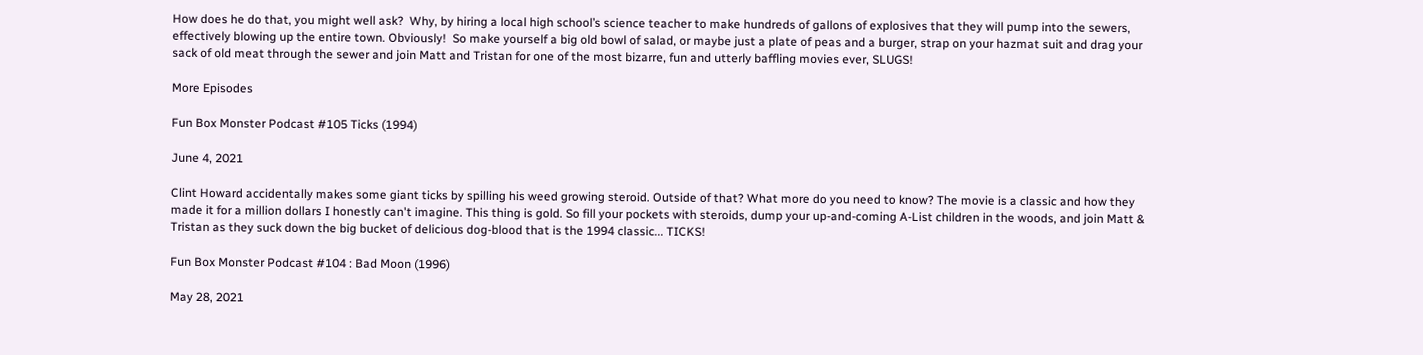How does he do that, you might well ask?  Why, by hiring a local high school’s science teacher to make hundreds of gallons of explosives that they will pump into the sewers, effectively blowing up the entire town. Obviously!  So make yourself a big old bowl of salad, or maybe just a plate of peas and a burger, strap on your hazmat suit and drag your sack of old meat through the sewer and join Matt and Tristan for one of the most bizarre, fun and utterly baffling movies ever, SLUGS!

More Episodes

Fun Box Monster Podcast #105 Ticks (1994)

June 4, 2021

Clint Howard accidentally makes some giant ticks by spilling his weed growing steroid. Outside of that? What more do you need to know? The movie is a classic and how they made it for a million dollars I honestly can't imagine. This thing is gold. So fill your pockets with steroids, dump your up-and-coming A-List children in the woods, and join Matt & Tristan as they suck down the big bucket of delicious dog-blood that is the 1994 classic... TICKS!

Fun Box Monster Podcast #104 : Bad Moon (1996)

May 28, 2021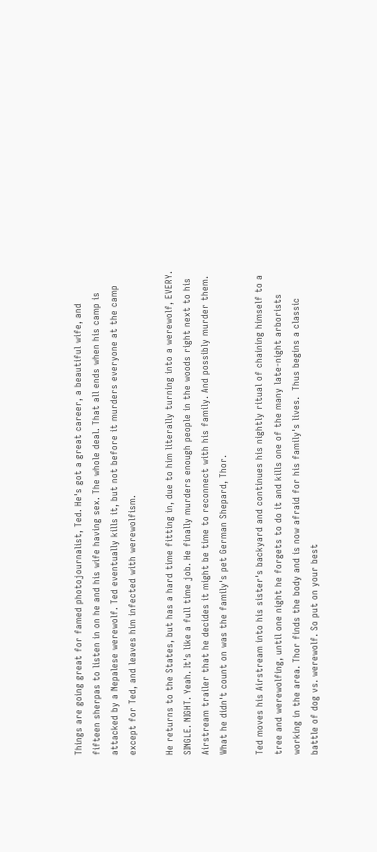Things are going great for famed photojournalist, Ted. He's got a great career, a beautiful wife, and fifteen sherpas to listen in on he and his wife having sex. The whole deal. That all ends when his camp is attacked by a Nepalese werewolf. Ted eventually kills it, but not before it murders everyone at the camp except for Ted, and leaves him infected with werewolfism.

He returns to the States, but has a hard time fitting in, due to him literally turning into a werewolf, EVERY. SINGLE. NIGHT. Yeah. It's like a full time job. He finally murders enough people in the woods right next to his Airstream trailer that he decides it might be time to reconnect with his family. And possibly murder them.  What he didn't count on was the family's pet German Shepard, Thor.

Ted moves his Airstream into his sister's backyard and continues his nightly ritual of chaining himself to a tree and werewolfing, until one night he forgets to do it and kills one of the many late-night arborists working in the area. Thor finds the body and is now afraid for his family's lives.  Thus begins a classic battle of dog vs. werewolf. So put on your best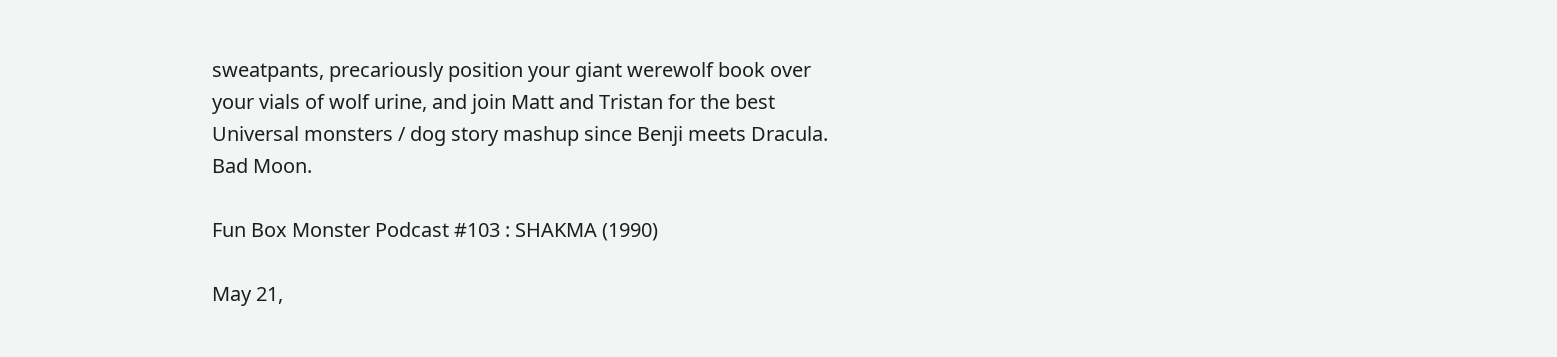sweatpants, precariously position your giant werewolf book over your vials of wolf urine, and join Matt and Tristan for the best Universal monsters / dog story mashup since Benji meets Dracula. Bad Moon.

Fun Box Monster Podcast #103 : SHAKMA (1990)

May 21,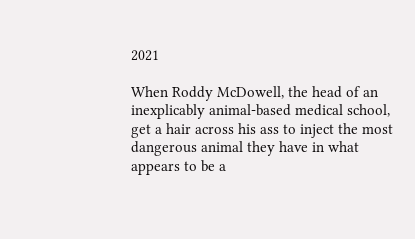2021

When Roddy McDowell, the head of an inexplicably animal-based medical school, get a hair across his ass to inject the most dangerous animal they have in what appears to be a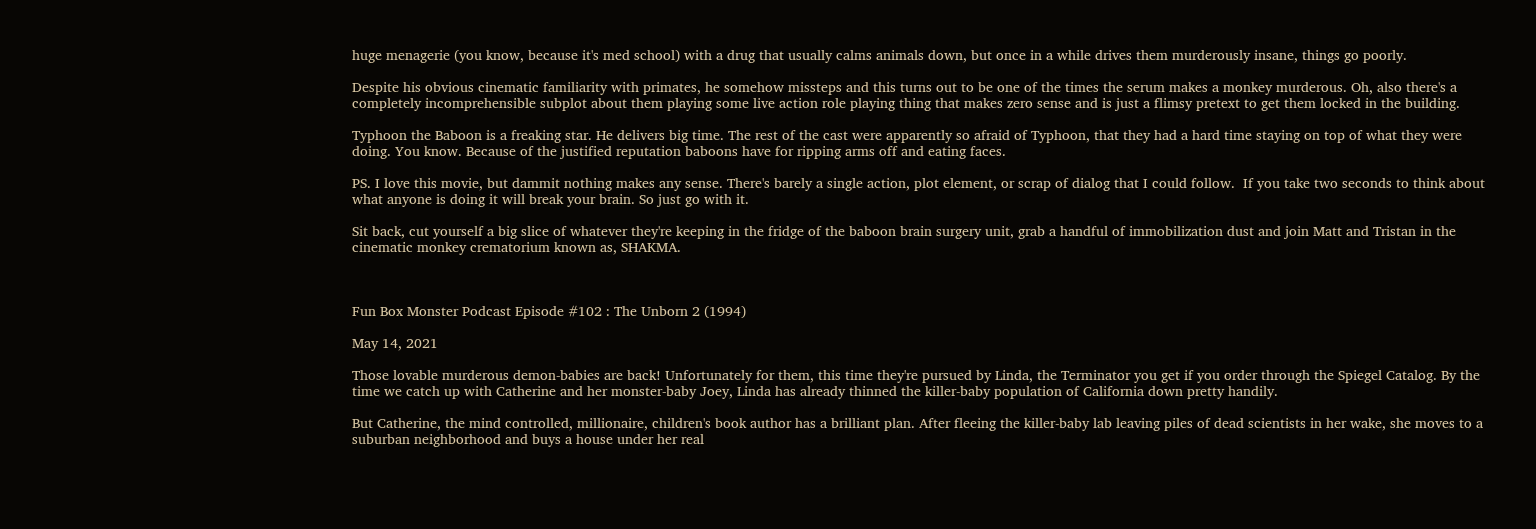huge menagerie (you know, because it's med school) with a drug that usually calms animals down, but once in a while drives them murderously insane, things go poorly.

Despite his obvious cinematic familiarity with primates, he somehow missteps and this turns out to be one of the times the serum makes a monkey murderous. Oh, also there's a completely incomprehensible subplot about them playing some live action role playing thing that makes zero sense and is just a flimsy pretext to get them locked in the building.

Typhoon the Baboon is a freaking star. He delivers big time. The rest of the cast were apparently so afraid of Typhoon, that they had a hard time staying on top of what they were doing. You know. Because of the justified reputation baboons have for ripping arms off and eating faces.

PS. I love this movie, but dammit nothing makes any sense. There's barely a single action, plot element, or scrap of dialog that I could follow.  If you take two seconds to think about what anyone is doing it will break your brain. So just go with it.

Sit back, cut yourself a big slice of whatever they're keeping in the fridge of the baboon brain surgery unit, grab a handful of immobilization dust and join Matt and Tristan in the cinematic monkey crematorium known as, SHAKMA.



Fun Box Monster Podcast Episode #102 : The Unborn 2 (1994)

May 14, 2021

Those lovable murderous demon-babies are back! Unfortunately for them, this time they're pursued by Linda, the Terminator you get if you order through the Spiegel Catalog. By the time we catch up with Catherine and her monster-baby Joey, Linda has already thinned the killer-baby population of California down pretty handily.

But Catherine, the mind controlled, millionaire, children's book author has a brilliant plan. After fleeing the killer-baby lab leaving piles of dead scientists in her wake, she moves to a suburban neighborhood and buys a house under her real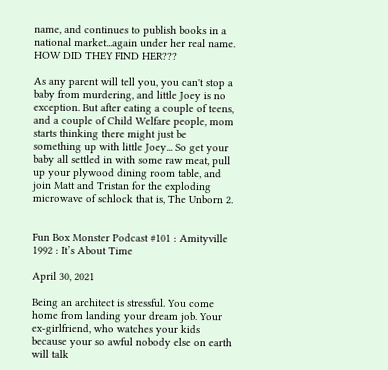name, and continues to publish books in a national market...again under her real name.  HOW DID THEY FIND HER???

As any parent will tell you, you can't stop a baby from murdering, and little Joey is no exception. But after eating a couple of teens, and a couple of Child Welfare people, mom starts thinking there might just be something up with little Joey... So get your baby all settled in with some raw meat, pull up your plywood dining room table, and join Matt and Tristan for the exploding microwave of schlock that is, The Unborn 2.


Fun Box Monster Podcast #101 : Amityville 1992 : It’s About Time

April 30, 2021

Being an architect is stressful. You come home from landing your dream job. Your ex-girlfriend, who watches your kids because your so awful nobody else on earth will talk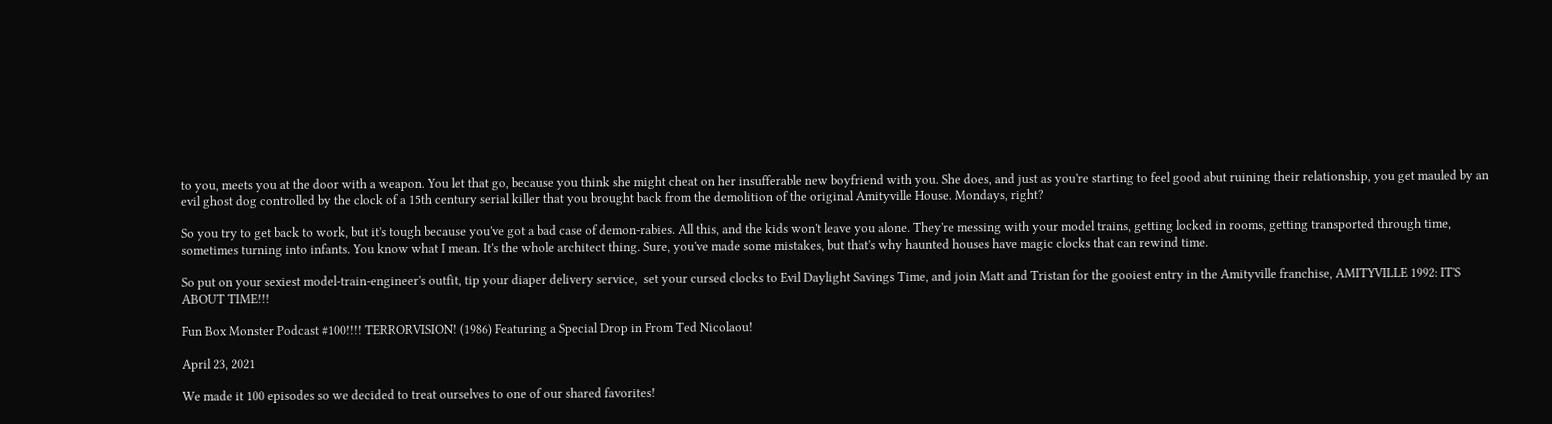to you, meets you at the door with a weapon. You let that go, because you think she might cheat on her insufferable new boyfriend with you. She does, and just as you're starting to feel good abut ruining their relationship, you get mauled by an evil ghost dog controlled by the clock of a 15th century serial killer that you brought back from the demolition of the original Amityville House. Mondays, right?

So you try to get back to work, but it's tough because you've got a bad case of demon-rabies. All this, and the kids won't leave you alone. They're messing with your model trains, getting locked in rooms, getting transported through time, sometimes turning into infants. You know what I mean. It's the whole architect thing. Sure, you've made some mistakes, but that's why haunted houses have magic clocks that can rewind time.

So put on your sexiest model-train-engineer's outfit, tip your diaper delivery service,  set your cursed clocks to Evil Daylight Savings Time, and join Matt and Tristan for the gooiest entry in the Amityville franchise, AMITYVILLE 1992: IT'S ABOUT TIME!!!

Fun Box Monster Podcast #100!!!! TERRORVISION! (1986) Featuring a Special Drop in From Ted Nicolaou!

April 23, 2021

We made it 100 episodes so we decided to treat ourselves to one of our shared favorites!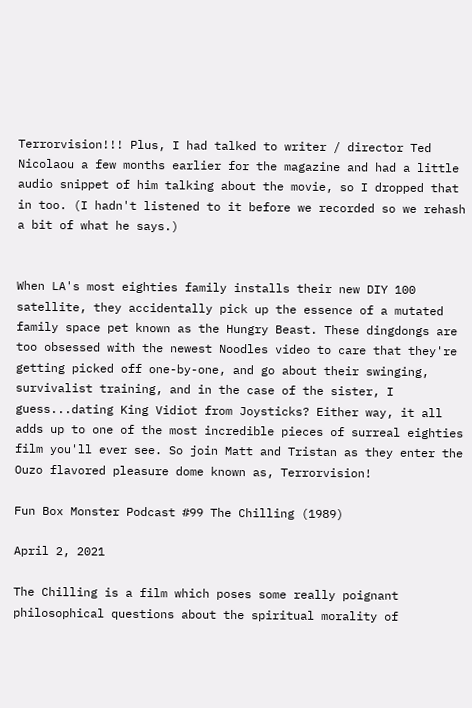Terrorvision!!! Plus, I had talked to writer / director Ted Nicolaou a few months earlier for the magazine and had a little audio snippet of him talking about the movie, so I dropped that in too. (I hadn't listened to it before we recorded so we rehash a bit of what he says.)


When LA's most eighties family installs their new DIY 100 satellite, they accidentally pick up the essence of a mutated family space pet known as the Hungry Beast. These dingdongs are too obsessed with the newest Noodles video to care that they're getting picked off one-by-one, and go about their swinging, survivalist training, and in the case of the sister, I guess...dating King Vidiot from Joysticks? Either way, it all adds up to one of the most incredible pieces of surreal eighties film you'll ever see. So join Matt and Tristan as they enter the Ouzo flavored pleasure dome known as, Terrorvision!

Fun Box Monster Podcast #99 The Chilling (1989)

April 2, 2021

The Chilling is a film which poses some really poignant philosophical questions about the spiritual morality of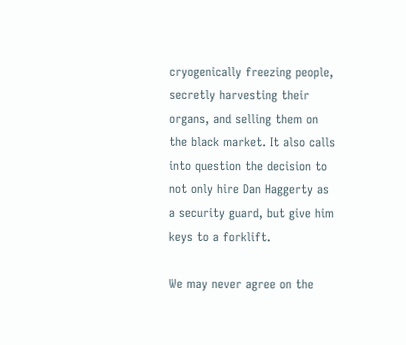cryogenically freezing people, secretly harvesting their organs, and selling them on the black market. It also calls into question the decision to not only hire Dan Haggerty as a security guard, but give him keys to a forklift.

We may never agree on the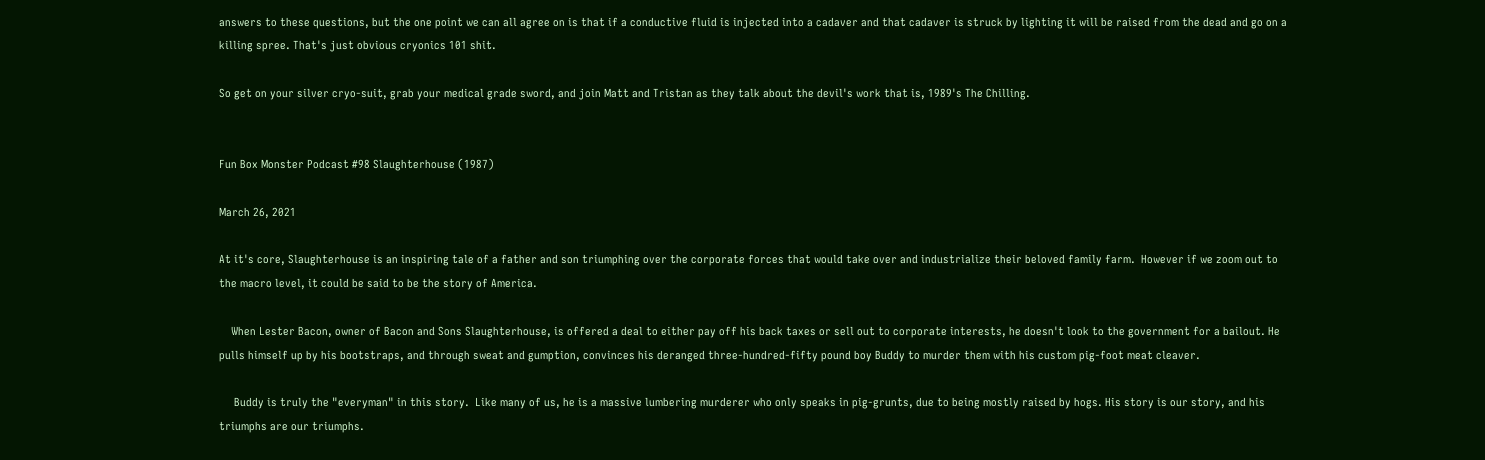answers to these questions, but the one point we can all agree on is that if a conductive fluid is injected into a cadaver and that cadaver is struck by lighting it will be raised from the dead and go on a killing spree. That's just obvious cryonics 101 shit.

So get on your silver cryo-suit, grab your medical grade sword, and join Matt and Tristan as they talk about the devil's work that is, 1989's The Chilling.


Fun Box Monster Podcast #98 Slaughterhouse (1987)

March 26, 2021

At it's core, Slaughterhouse is an inspiring tale of a father and son triumphing over the corporate forces that would take over and industrialize their beloved family farm.  However if we zoom out to the macro level, it could be said to be the story of America.

    When Lester Bacon, owner of Bacon and Sons Slaughterhouse, is offered a deal to either pay off his back taxes or sell out to corporate interests, he doesn't look to the government for a bailout. He pulls himself up by his bootstraps, and through sweat and gumption, convinces his deranged three-hundred-fifty pound boy Buddy to murder them with his custom pig-foot meat cleaver.

     Buddy is truly the "everyman" in this story.  Like many of us, he is a massive lumbering murderer who only speaks in pig-grunts, due to being mostly raised by hogs. His story is our story, and his triumphs are our triumphs.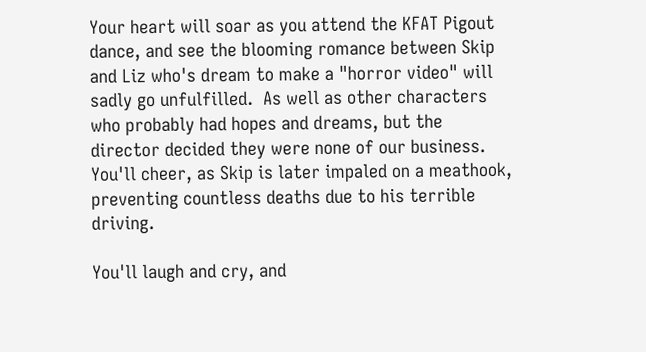Your heart will soar as you attend the KFAT Pigout dance, and see the blooming romance between Skip and Liz who's dream to make a "horror video" will sadly go unfulfilled.  As well as other characters who probably had hopes and dreams, but the director decided they were none of our business. You'll cheer, as Skip is later impaled on a meathook, preventing countless deaths due to his terrible driving.

You'll laugh and cry, and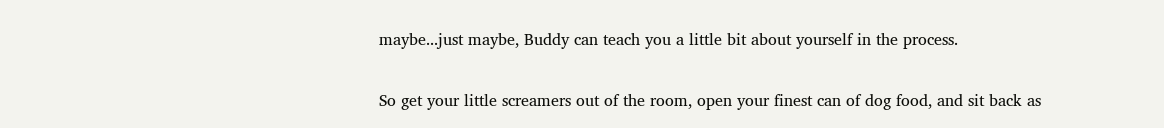maybe...just maybe, Buddy can teach you a little bit about yourself in the process.

So get your little screamers out of the room, open your finest can of dog food, and sit back as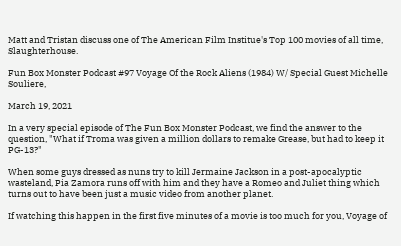Matt and Tristan discuss one of The American Film Institue's Top 100 movies of all time, Slaughterhouse.

Fun Box Monster Podcast #97 Voyage Of the Rock Aliens (1984) W/ Special Guest Michelle Souliere,

March 19, 2021

In a very special episode of The Fun Box Monster Podcast, we find the answer to the question, "What if Troma was given a million dollars to remake Grease, but had to keep it PG-13?"

When some guys dressed as nuns try to kill Jermaine Jackson in a post-apocalyptic wasteland, Pia Zamora runs off with him and they have a Romeo and Juliet thing which turns out to have been just a music video from another planet.

If watching this happen in the first five minutes of a movie is too much for you, Voyage of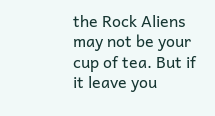the Rock Aliens may not be your cup of tea. But if it leave you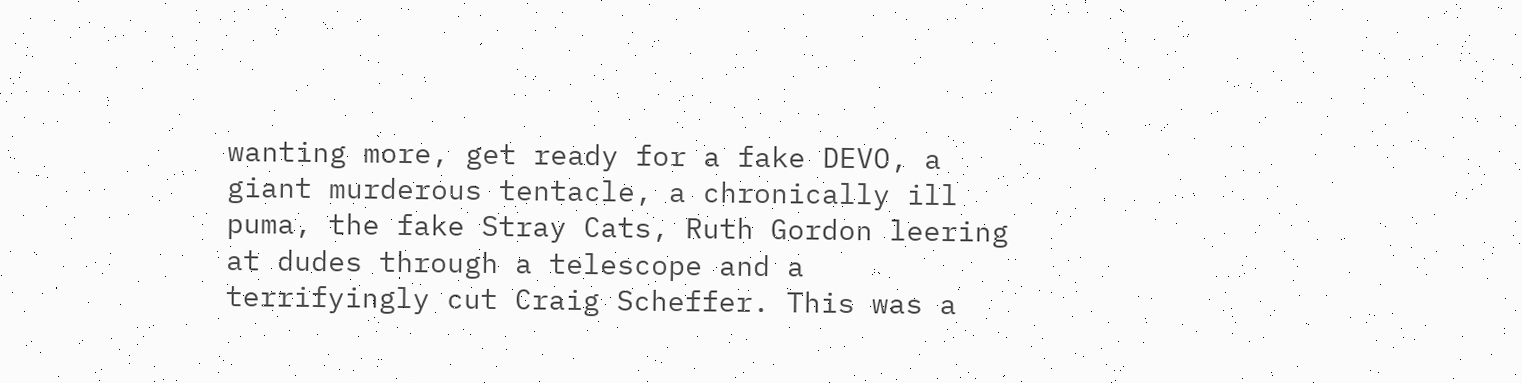wanting more, get ready for a fake DEVO, a giant murderous tentacle, a chronically ill puma, the fake Stray Cats, Ruth Gordon leering at dudes through a telescope and a terrifyingly cut Craig Scheffer. This was a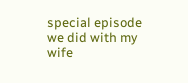special episode we did with my wife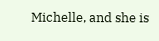Michelle, and she is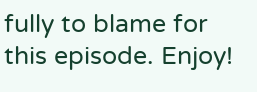fully to blame for this episode. Enjoy!